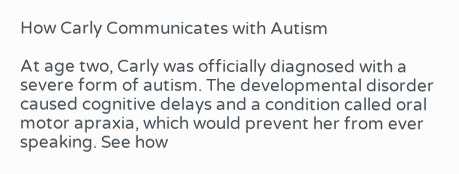How Carly Communicates with Autism

At age two, Carly was officially diagnosed with a severe form of autism. The developmental disorder caused cognitive delays and a condition called oral motor apraxia, which would prevent her from ever speaking. See how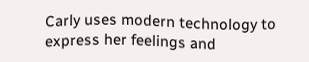Carly uses modern technology to express her feelings and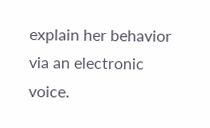explain her behavior via an electronic voice.